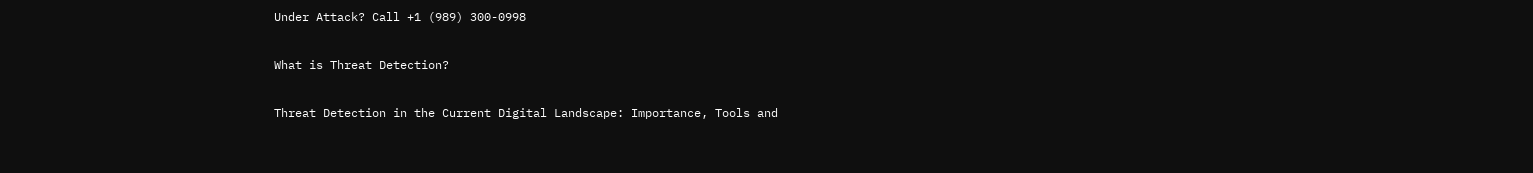Under Attack? Call +1 (989) 300-0998

What is Threat Detection?

Threat Detection in the Current Digital Landscape: Importance, Tools and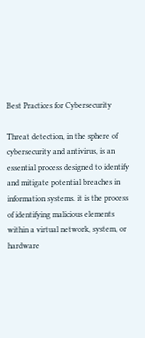Best Practices for Cybersecurity

Threat detection, in the sphere of cybersecurity and antivirus, is an essential process designed to identify and mitigate potential breaches in information systems. it is the process of identifying malicious elements within a virtual network, system, or hardware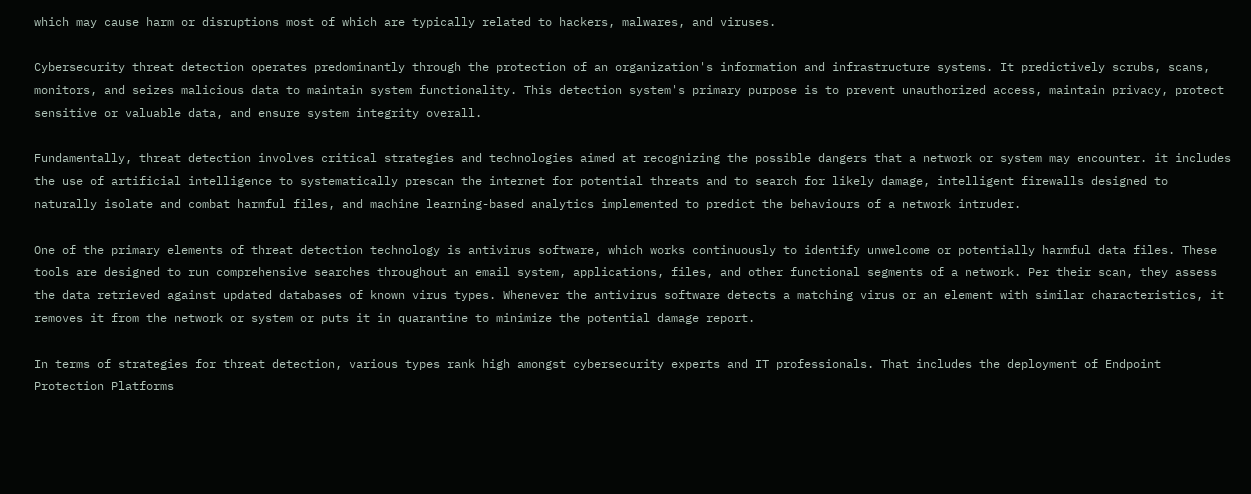which may cause harm or disruptions most of which are typically related to hackers, malwares, and viruses.

Cybersecurity threat detection operates predominantly through the protection of an organization's information and infrastructure systems. It predictively scrubs, scans, monitors, and seizes malicious data to maintain system functionality. This detection system's primary purpose is to prevent unauthorized access, maintain privacy, protect sensitive or valuable data, and ensure system integrity overall.

Fundamentally, threat detection involves critical strategies and technologies aimed at recognizing the possible dangers that a network or system may encounter. it includes the use of artificial intelligence to systematically prescan the internet for potential threats and to search for likely damage, intelligent firewalls designed to naturally isolate and combat harmful files, and machine learning-based analytics implemented to predict the behaviours of a network intruder.

One of the primary elements of threat detection technology is antivirus software, which works continuously to identify unwelcome or potentially harmful data files. These tools are designed to run comprehensive searches throughout an email system, applications, files, and other functional segments of a network. Per their scan, they assess the data retrieved against updated databases of known virus types. Whenever the antivirus software detects a matching virus or an element with similar characteristics, it removes it from the network or system or puts it in quarantine to minimize the potential damage report.

In terms of strategies for threat detection, various types rank high amongst cybersecurity experts and IT professionals. That includes the deployment of Endpoint Protection Platforms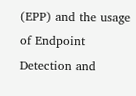(EPP) and the usage of Endpoint Detection and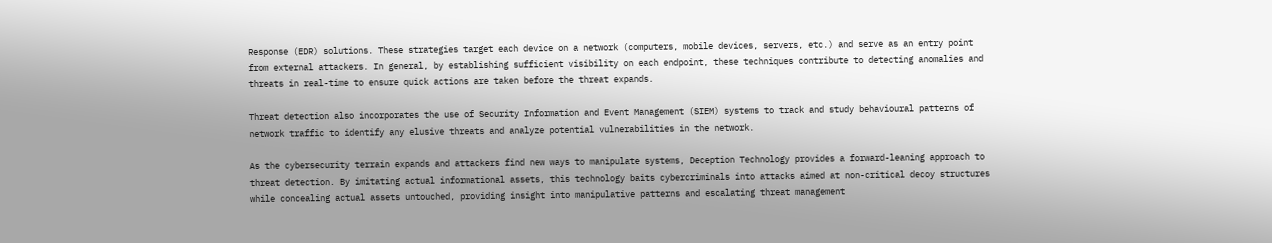Response (EDR) solutions. These strategies target each device on a network (computers, mobile devices, servers, etc.) and serve as an entry point from external attackers. In general, by establishing sufficient visibility on each endpoint, these techniques contribute to detecting anomalies and threats in real-time to ensure quick actions are taken before the threat expands.

Threat detection also incorporates the use of Security Information and Event Management (SIEM) systems to track and study behavioural patterns of network traffic to identify any elusive threats and analyze potential vulnerabilities in the network.

As the cybersecurity terrain expands and attackers find new ways to manipulate systems, Deception Technology provides a forward-leaning approach to threat detection. By imitating actual informational assets, this technology baits cybercriminals into attacks aimed at non-critical decoy structures while concealing actual assets untouched, providing insight into manipulative patterns and escalating threat management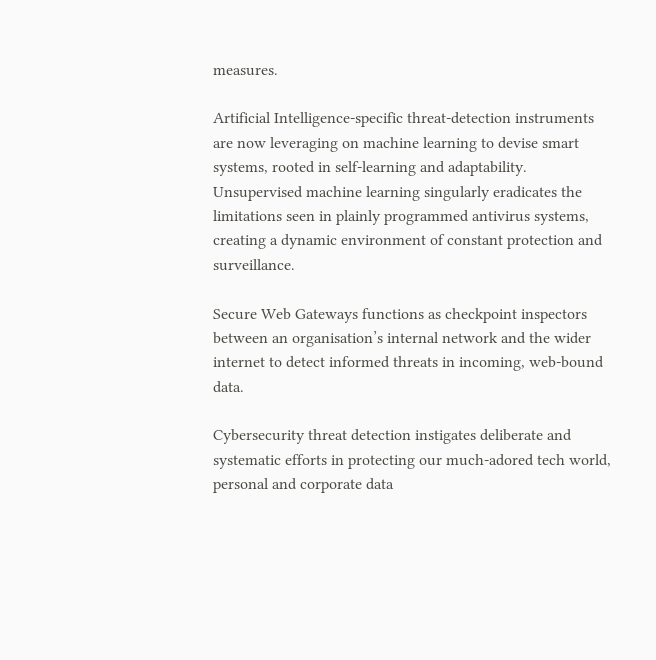measures.

Artificial Intelligence-specific threat-detection instruments are now leveraging on machine learning to devise smart systems, rooted in self-learning and adaptability. Unsupervised machine learning singularly eradicates the limitations seen in plainly programmed antivirus systems, creating a dynamic environment of constant protection and surveillance.

Secure Web Gateways functions as checkpoint inspectors between an organisation’s internal network and the wider internet to detect informed threats in incoming, web-bound data.

Cybersecurity threat detection instigates deliberate and systematic efforts in protecting our much-adored tech world, personal and corporate data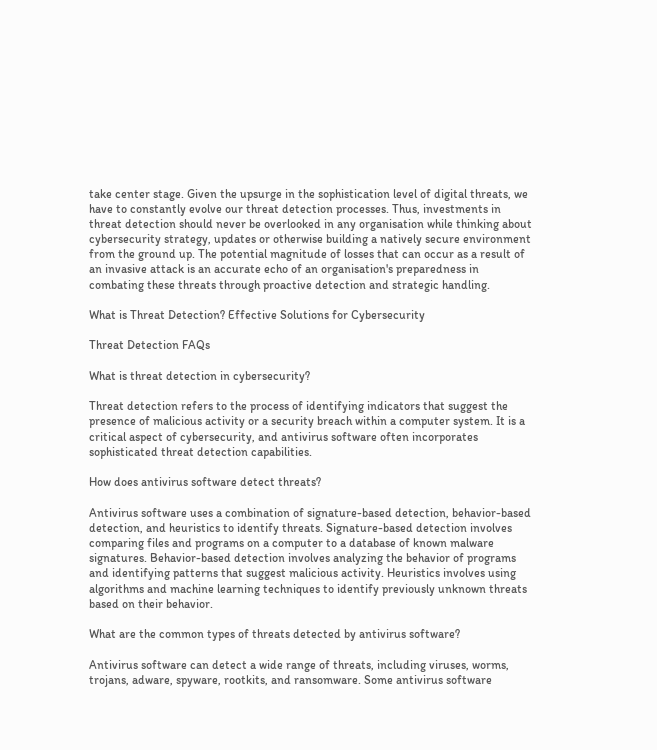take center stage. Given the upsurge in the sophistication level of digital threats, we have to constantly evolve our threat detection processes. Thus, investments in threat detection should never be overlooked in any organisation while thinking about cybersecurity strategy, updates or otherwise building a natively secure environment from the ground up. The potential magnitude of losses that can occur as a result of an invasive attack is an accurate echo of an organisation's preparedness in combating these threats through proactive detection and strategic handling.

What is Threat Detection? Effective Solutions for Cybersecurity

Threat Detection FAQs

What is threat detection in cybersecurity?

Threat detection refers to the process of identifying indicators that suggest the presence of malicious activity or a security breach within a computer system. It is a critical aspect of cybersecurity, and antivirus software often incorporates sophisticated threat detection capabilities.

How does antivirus software detect threats?

Antivirus software uses a combination of signature-based detection, behavior-based detection, and heuristics to identify threats. Signature-based detection involves comparing files and programs on a computer to a database of known malware signatures. Behavior-based detection involves analyzing the behavior of programs and identifying patterns that suggest malicious activity. Heuristics involves using algorithms and machine learning techniques to identify previously unknown threats based on their behavior.

What are the common types of threats detected by antivirus software?

Antivirus software can detect a wide range of threats, including viruses, worms, trojans, adware, spyware, rootkits, and ransomware. Some antivirus software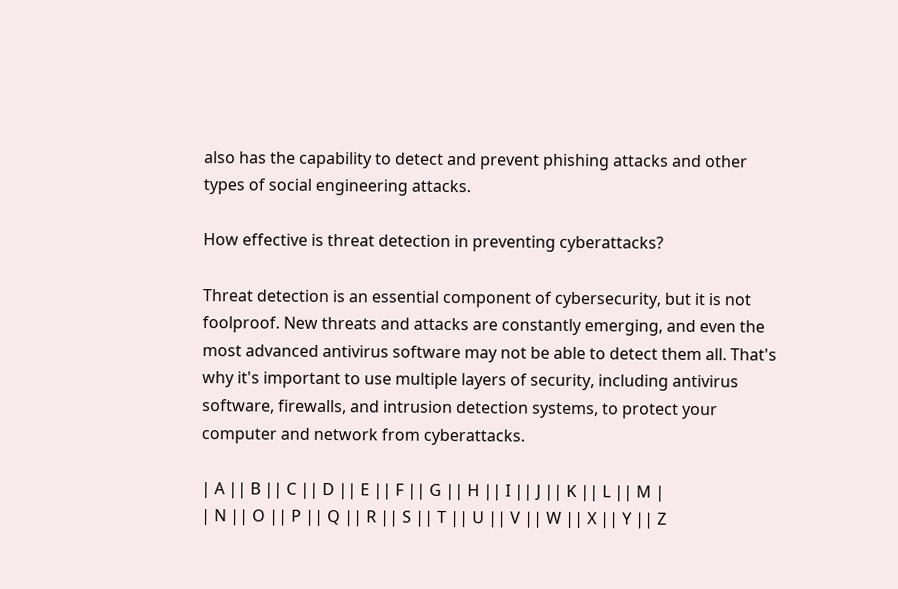also has the capability to detect and prevent phishing attacks and other types of social engineering attacks.

How effective is threat detection in preventing cyberattacks?

Threat detection is an essential component of cybersecurity, but it is not foolproof. New threats and attacks are constantly emerging, and even the most advanced antivirus software may not be able to detect them all. That's why it's important to use multiple layers of security, including antivirus software, firewalls, and intrusion detection systems, to protect your computer and network from cyberattacks.

| A || B || C || D || E || F || G || H || I || J || K || L || M |
| N || O || P || Q || R || S || T || U || V || W || X || Y || Z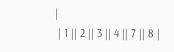|
 | 1 || 2 || 3 || 4 || 7 || 8 |